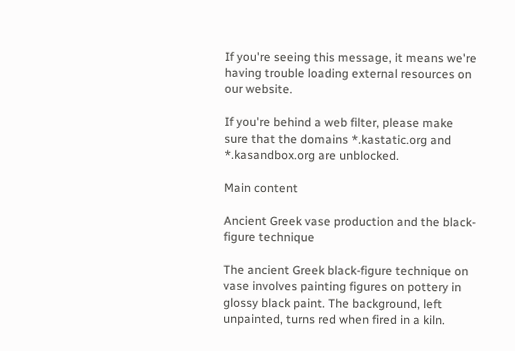If you're seeing this message, it means we're having trouble loading external resources on our website.

If you're behind a web filter, please make sure that the domains *.kastatic.org and *.kasandbox.org are unblocked.

Main content

Ancient Greek vase production and the black-figure technique

The ancient Greek black-figure technique on vase involves painting figures on pottery in glossy black paint. The background, left unpainted, turns red when fired in a kiln.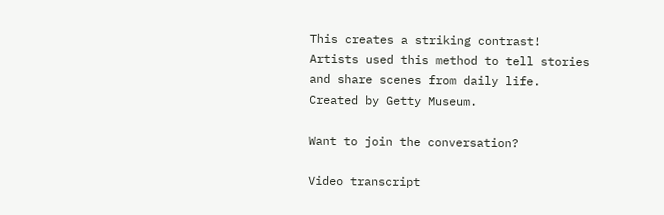This creates a striking contrast! Artists used this method to tell stories and share scenes from daily life. Created by Getty Museum.

Want to join the conversation?

Video transcript